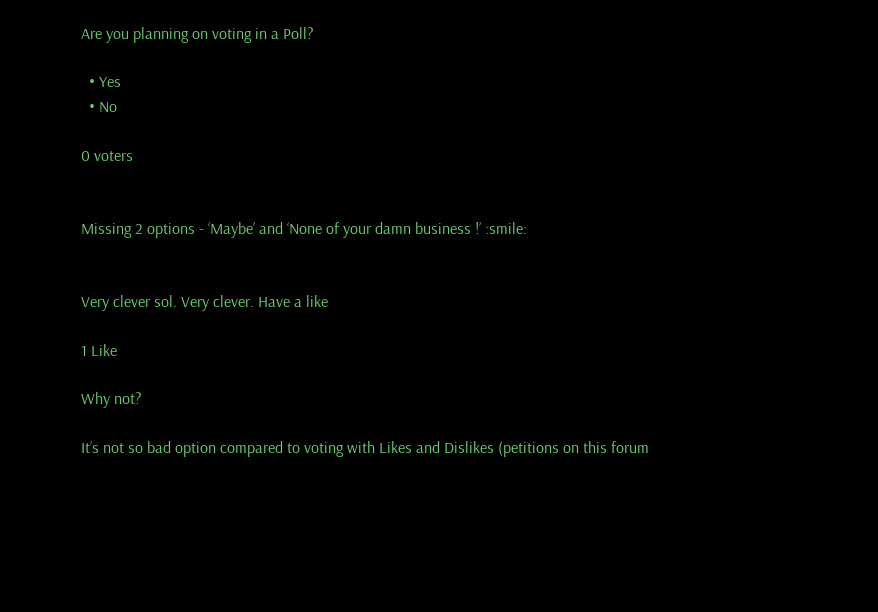Are you planning on voting in a Poll?

  • Yes
  • No

0 voters


Missing 2 options - ‘Maybe’ and ‘None of your damn business !’ :smile:


Very clever sol. Very clever. Have a like

1 Like

Why not?

It’s not so bad option compared to voting with Likes and Dislikes (petitions on this forum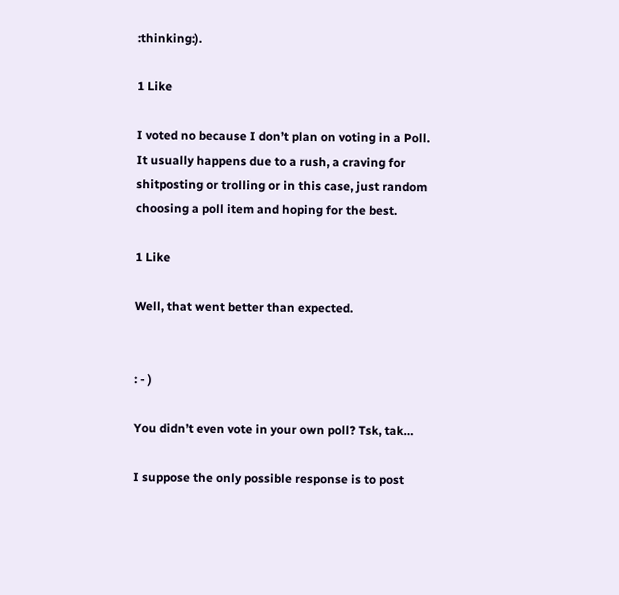:thinking:).

1 Like

I voted no because I don’t plan on voting in a Poll. It usually happens due to a rush, a craving for shitposting or trolling or in this case, just random choosing a poll item and hoping for the best.

1 Like

Well, that went better than expected.


: - )

You didn’t even vote in your own poll? Tsk, tak…

I suppose the only possible response is to post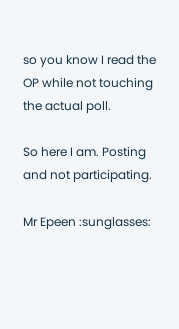so you know I read the OP while not touching the actual poll.

So here I am. Posting and not participating.

Mr Epeen :sunglasses: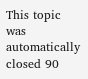This topic was automatically closed 90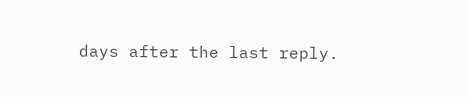days after the last reply.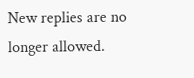New replies are no longer allowed.